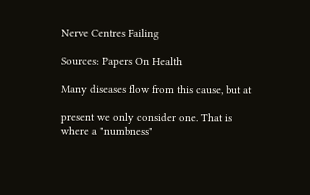Nerve Centres Failing

Sources: Papers On Health

Many diseases flow from this cause, but at

present we only consider one. That is where a "numbness"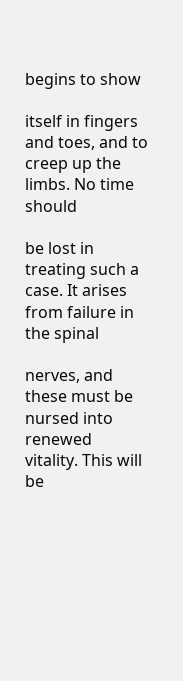begins to show

itself in fingers and toes, and to creep up the limbs. No time should

be lost in treating such a case. It arises from failure in the spinal

nerves, and these must be nursed into renewed vitality. This will be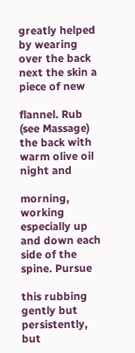greatly helped by wearing over the back next the skin a piece of new

flannel. Rub (see Massage) the back with warm olive oil night and

morning, working especially up and down each side of the spine. Pursue

this rubbing gently but persistently, but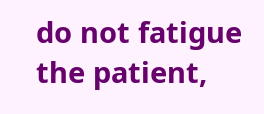do not fatigue the patient,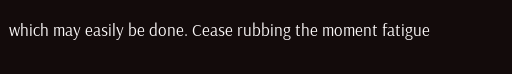which may easily be done. Cease rubbing the moment fatigue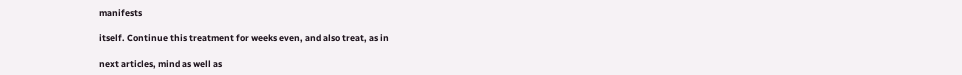manifests

itself. Continue this treatment for weeks even, and also treat, as in

next articles, mind as well as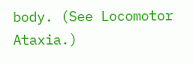body. (See Locomotor Ataxia.)